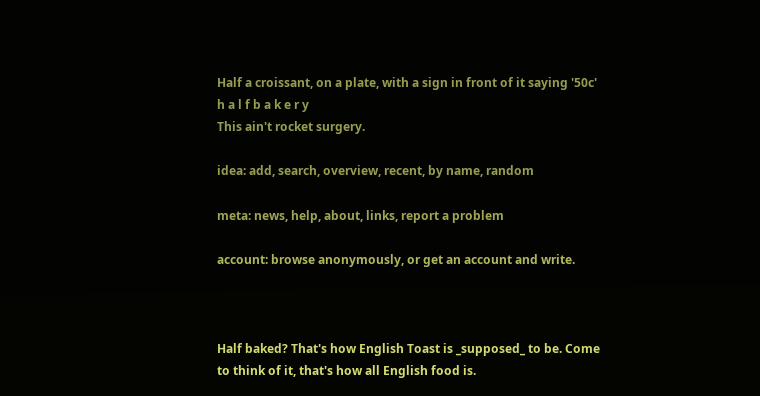Half a croissant, on a plate, with a sign in front of it saying '50c'
h a l f b a k e r y
This ain't rocket surgery.

idea: add, search, overview, recent, by name, random

meta: news, help, about, links, report a problem

account: browse anonymously, or get an account and write.



Half baked? That's how English Toast is _supposed_ to be. Come to think of it, that's how all English food is.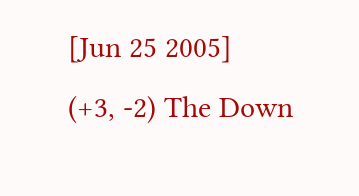[Jun 25 2005]
(+3, -2) The Down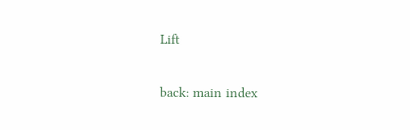Lift

back: main index